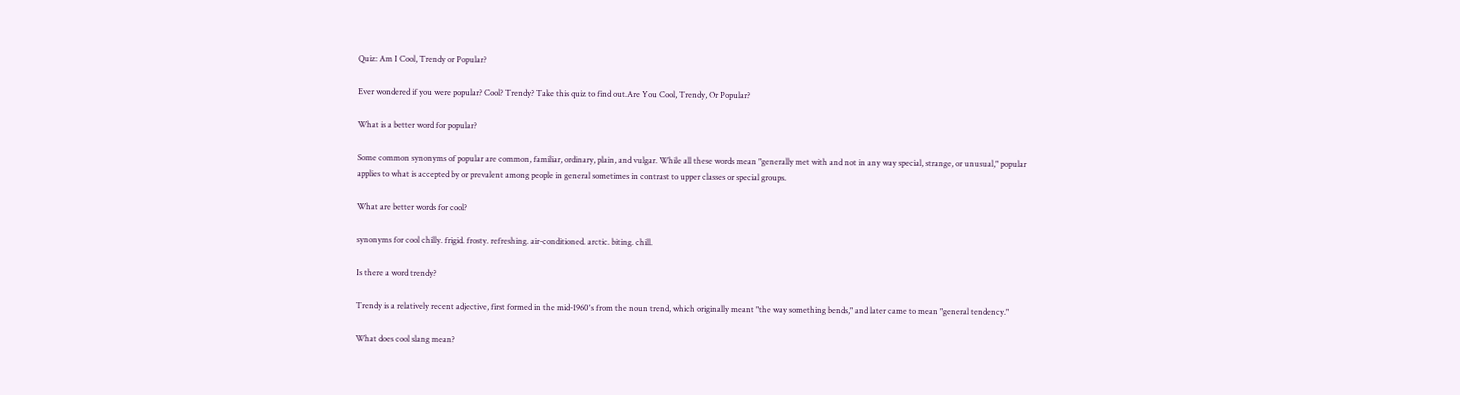Quiz: Am I Cool, Trendy or Popular?

Ever wondered if you were popular? Cool? Trendy? Take this quiz to find out.Are You Cool, Trendy, Or Popular?

What is a better word for popular?

Some common synonyms of popular are common, familiar, ordinary, plain, and vulgar. While all these words mean "generally met with and not in any way special, strange, or unusual," popular applies to what is accepted by or prevalent among people in general sometimes in contrast to upper classes or special groups.

What are better words for cool?

synonyms for cool chilly. frigid. frosty. refreshing. air-conditioned. arctic. biting. chill.

Is there a word trendy?

Trendy is a relatively recent adjective, first formed in the mid-1960's from the noun trend, which originally meant "the way something bends," and later came to mean "general tendency."

What does cool slang mean?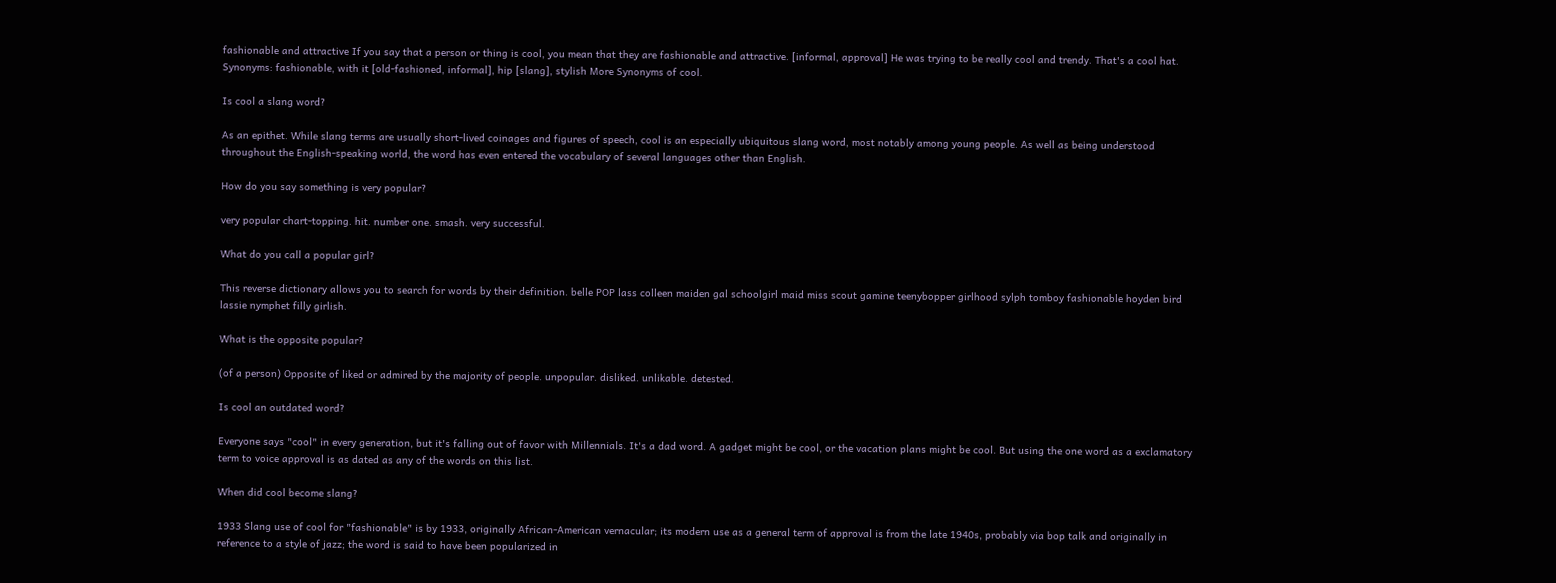fashionable and attractive If you say that a person or thing is cool, you mean that they are fashionable and attractive. [informal, approval] He was trying to be really cool and trendy. That's a cool hat. Synonyms: fashionable, with it [old-fashioned, informal], hip [slang], stylish More Synonyms of cool.

Is cool a slang word?

As an epithet. While slang terms are usually short-lived coinages and figures of speech, cool is an especially ubiquitous slang word, most notably among young people. As well as being understood throughout the English-speaking world, the word has even entered the vocabulary of several languages other than English.

How do you say something is very popular?

very popular chart-topping. hit. number one. smash. very successful.

What do you call a popular girl?

This reverse dictionary allows you to search for words by their definition. belle POP lass colleen maiden gal schoolgirl maid miss scout gamine teenybopper girlhood sylph tomboy fashionable hoyden bird lassie nymphet filly girlish.

What is the opposite popular?

(of a person) Opposite of liked or admired by the majority of people. unpopular. disliked. unlikable. detested.

Is cool an outdated word?

Everyone says "cool" in every generation, but it's falling out of favor with Millennials. It's a dad word. A gadget might be cool, or the vacation plans might be cool. But using the one word as a exclamatory term to voice approval is as dated as any of the words on this list.

When did cool become slang?

1933 Slang use of cool for "fashionable" is by 1933, originally African-American vernacular; its modern use as a general term of approval is from the late 1940s, probably via bop talk and originally in reference to a style of jazz; the word is said to have been popularized in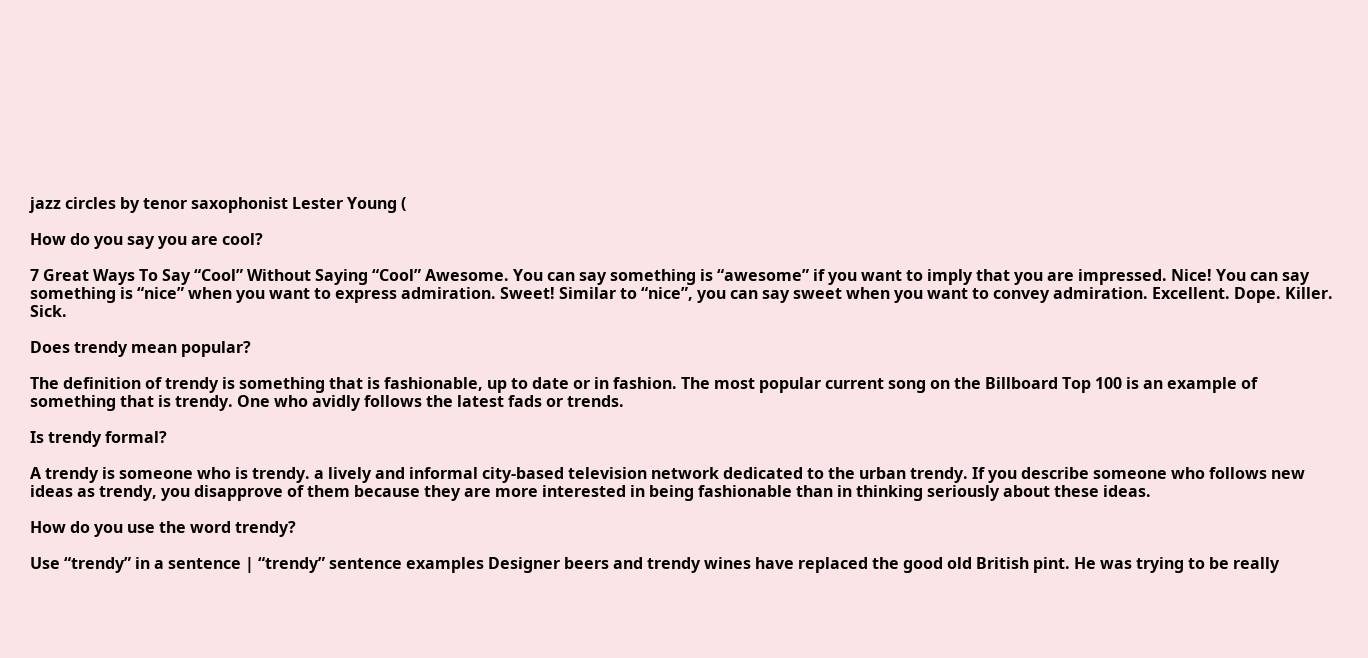jazz circles by tenor saxophonist Lester Young (

How do you say you are cool?

7 Great Ways To Say “Cool” Without Saying “Cool” Awesome. You can say something is “awesome” if you want to imply that you are impressed. Nice! You can say something is “nice” when you want to express admiration. Sweet! Similar to “nice”, you can say sweet when you want to convey admiration. Excellent. Dope. Killer. Sick.

Does trendy mean popular?

The definition of trendy is something that is fashionable, up to date or in fashion. The most popular current song on the Billboard Top 100 is an example of something that is trendy. One who avidly follows the latest fads or trends.

Is trendy formal?

A trendy is someone who is trendy. a lively and informal city-based television network dedicated to the urban trendy. If you describe someone who follows new ideas as trendy, you disapprove of them because they are more interested in being fashionable than in thinking seriously about these ideas.

How do you use the word trendy?

Use “trendy” in a sentence | “trendy” sentence examples Designer beers and trendy wines have replaced the good old British pint. He was trying to be really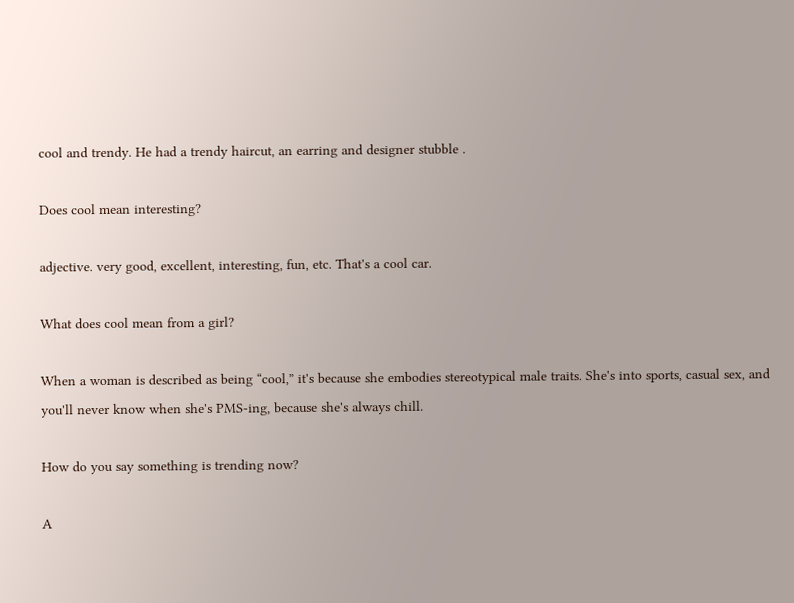cool and trendy. He had a trendy haircut, an earring and designer stubble .

Does cool mean interesting?

adjective. very good, excellent, interesting, fun, etc. That's a cool car.

What does cool mean from a girl?

When a woman is described as being “cool,” it's because she embodies stereotypical male traits. She's into sports, casual sex, and you'll never know when she's PMS-ing, because she's always chill.

How do you say something is trending now?

A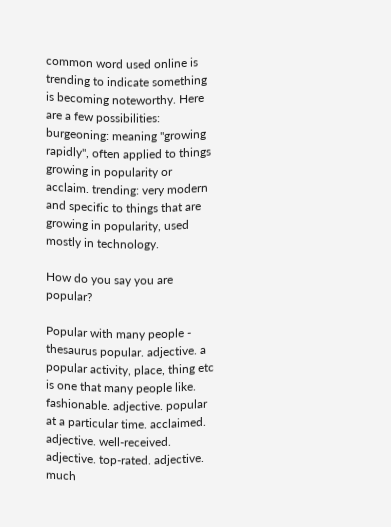common word used online is trending to indicate something is becoming noteworthy. Here are a few possibilities: burgeoning: meaning "growing rapidly", often applied to things growing in popularity or acclaim. trending: very modern and specific to things that are growing in popularity, used mostly in technology.

How do you say you are popular?

Popular with many people - thesaurus popular. adjective. a popular activity, place, thing etc is one that many people like. fashionable. adjective. popular at a particular time. acclaimed. adjective. well-received. adjective. top-rated. adjective. much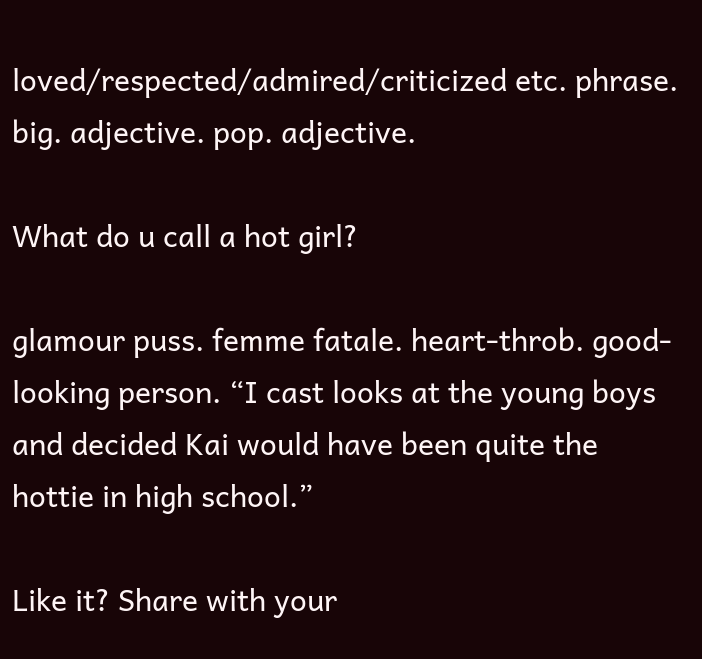loved/respected/admired/criticized etc. phrase. big. adjective. pop. adjective.

What do u call a hot girl?

glamour puss. femme fatale. heart-throb. good-looking person. “I cast looks at the young boys and decided Kai would have been quite the hottie in high school.”

Like it? Share with your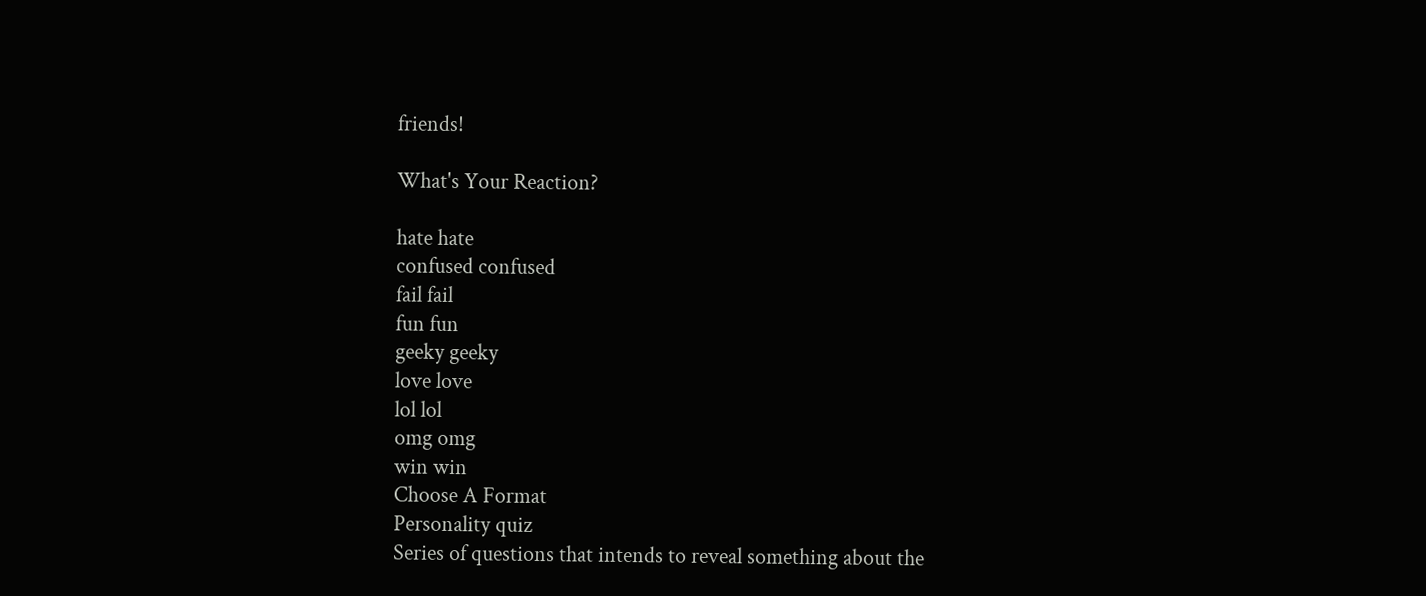friends!

What's Your Reaction?

hate hate
confused confused
fail fail
fun fun
geeky geeky
love love
lol lol
omg omg
win win
Choose A Format
Personality quiz
Series of questions that intends to reveal something about the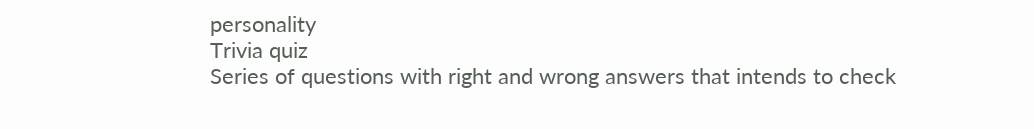personality
Trivia quiz
Series of questions with right and wrong answers that intends to check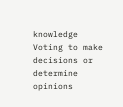knowledge
Voting to make decisions or determine opinions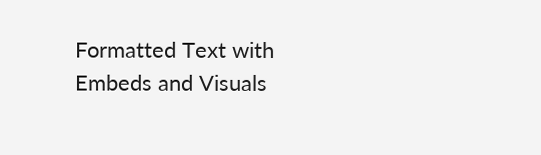Formatted Text with Embeds and Visuals